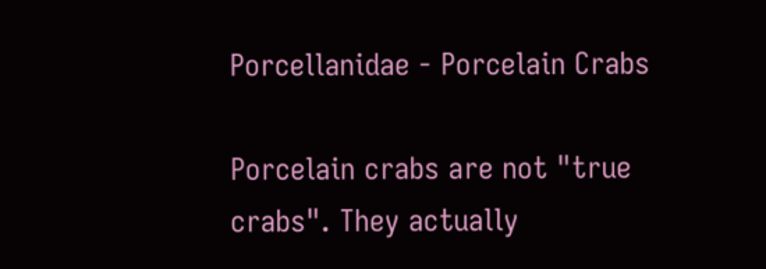Porcellanidae - Porcelain Crabs

Porcelain crabs are not "true crabs". They actually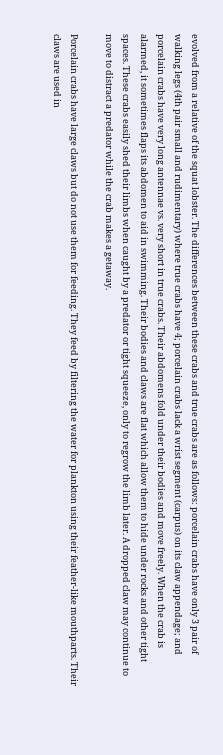evolved from a relative of the squat lobster. The differences between these crabs and true crabs are as follows: porcelain crabs have only 3 pair of walking legs (4th pair small and rudimentary) where true crabs have 4; porcelain crabs lack a wrist segment (carpus) on its claw appendage; and porcelain crabs have very long antennae vs. very short in true crabs. Their abdomens fold under their bodies and move freely. When the crab is alarmed, it sometimes flaps its abdomen to aid in swimming. Their bodies and claws are flat which allow them to hide under rocks and other tight spaces. These crabs easily shed their limbs when caught by a predator or tight squeeze, only to regrow the limb later. A dropped claw may continue to move to distract a predator while the crab makes a getaway.

Porcelain crabs have large claws but do not use them for feeding. They feed by filtering the water for plankton using their feather-like mouthparts. Their claws are used in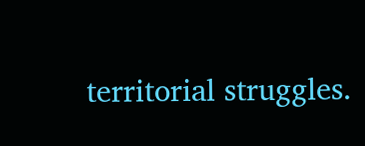territorial struggles.